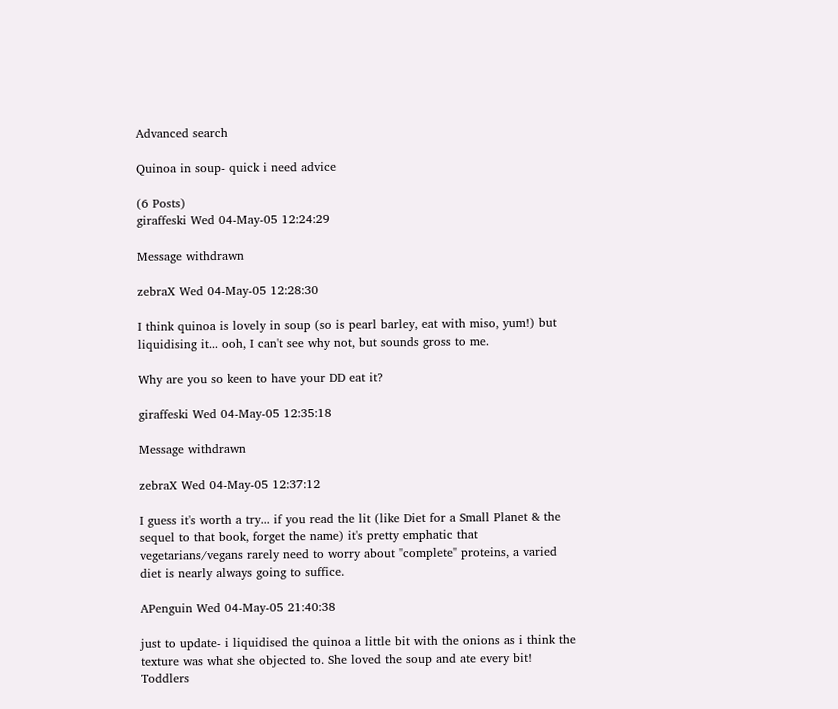Advanced search

Quinoa in soup- quick i need advice

(6 Posts)
giraffeski Wed 04-May-05 12:24:29

Message withdrawn

zebraX Wed 04-May-05 12:28:30

I think quinoa is lovely in soup (so is pearl barley, eat with miso, yum!) but liquidising it... ooh, I can't see why not, but sounds gross to me.

Why are you so keen to have your DD eat it?

giraffeski Wed 04-May-05 12:35:18

Message withdrawn

zebraX Wed 04-May-05 12:37:12

I guess it's worth a try... if you read the lit (like Diet for a Small Planet & the sequel to that book, forget the name) it's pretty emphatic that vegetarians/vegans rarely need to worry about "complete" proteins, a varied diet is nearly always going to suffice.

APenguin Wed 04-May-05 21:40:38

just to update- i liquidised the quinoa a little bit with the onions as i think the texture was what she objected to. She loved the soup and ate every bit! Toddlers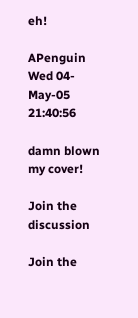eh!

APenguin Wed 04-May-05 21:40:56

damn blown my cover!

Join the discussion

Join the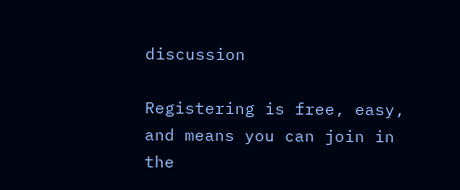discussion

Registering is free, easy, and means you can join in the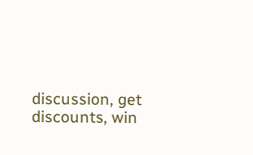discussion, get discounts, win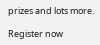prizes and lots more.

Register now